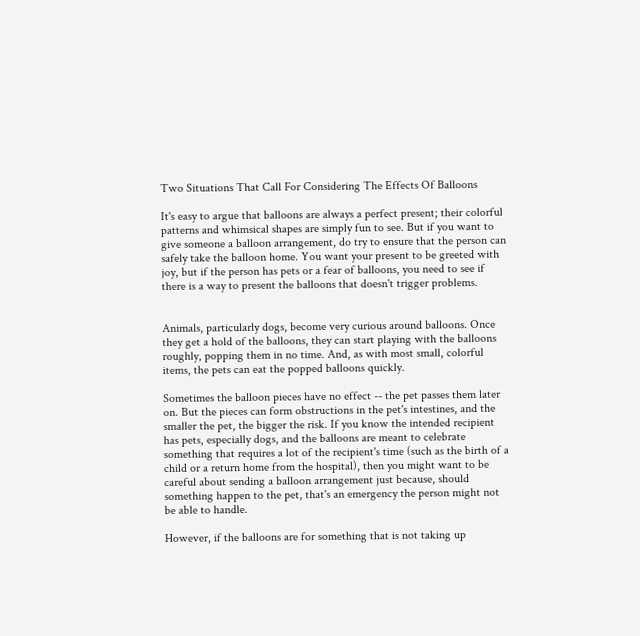Two Situations That Call For Considering The Effects Of Balloons

It's easy to argue that balloons are always a perfect present; their colorful patterns and whimsical shapes are simply fun to see. But if you want to give someone a balloon arrangement, do try to ensure that the person can safely take the balloon home. You want your present to be greeted with joy, but if the person has pets or a fear of balloons, you need to see if there is a way to present the balloons that doesn't trigger problems.


Animals, particularly dogs, become very curious around balloons. Once they get a hold of the balloons, they can start playing with the balloons roughly, popping them in no time. And, as with most small, colorful items, the pets can eat the popped balloons quickly.

Sometimes the balloon pieces have no effect -- the pet passes them later on. But the pieces can form obstructions in the pet's intestines, and the smaller the pet, the bigger the risk. If you know the intended recipient has pets, especially dogs, and the balloons are meant to celebrate something that requires a lot of the recipient's time (such as the birth of a child or a return home from the hospital), then you might want to be careful about sending a balloon arrangement just because, should something happen to the pet, that's an emergency the person might not be able to handle.

However, if the balloons are for something that is not taking up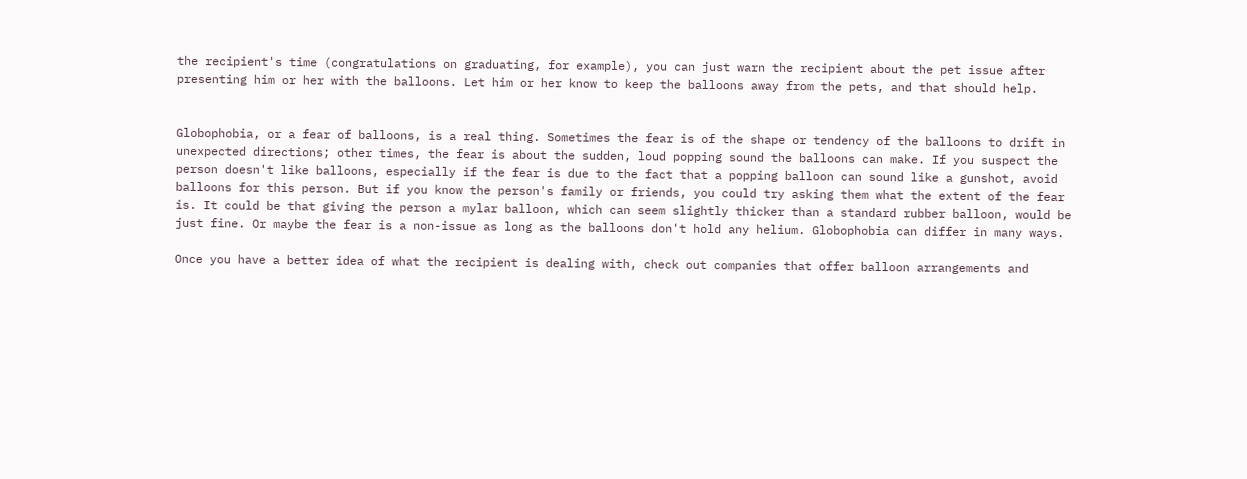the recipient's time (congratulations on graduating, for example), you can just warn the recipient about the pet issue after presenting him or her with the balloons. Let him or her know to keep the balloons away from the pets, and that should help.


Globophobia, or a fear of balloons, is a real thing. Sometimes the fear is of the shape or tendency of the balloons to drift in unexpected directions; other times, the fear is about the sudden, loud popping sound the balloons can make. If you suspect the person doesn't like balloons, especially if the fear is due to the fact that a popping balloon can sound like a gunshot, avoid balloons for this person. But if you know the person's family or friends, you could try asking them what the extent of the fear is. It could be that giving the person a mylar balloon, which can seem slightly thicker than a standard rubber balloon, would be just fine. Or maybe the fear is a non-issue as long as the balloons don't hold any helium. Globophobia can differ in many ways.

Once you have a better idea of what the recipient is dealing with, check out companies that offer balloon arrangements and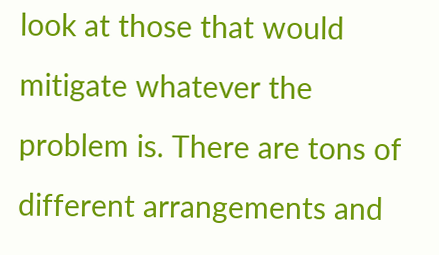look at those that would mitigate whatever the problem is. There are tons of different arrangements and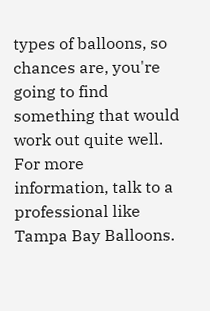types of balloons, so chances are, you're going to find something that would work out quite well. For more information, talk to a professional like Tampa Bay Balloons.